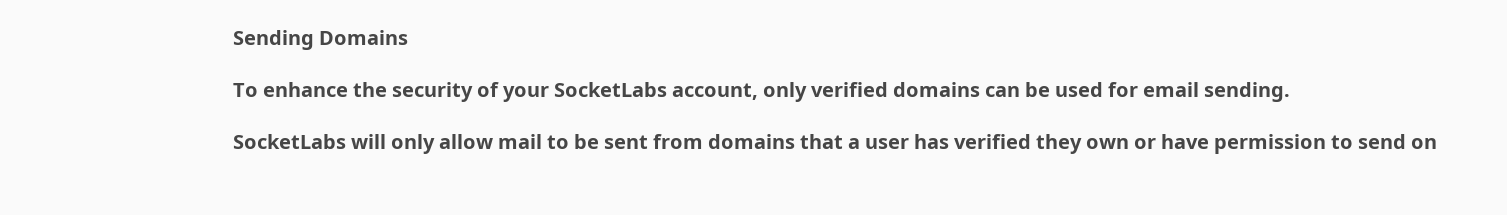Sending Domains

To enhance the security of your SocketLabs account, only verified domains can be used for email sending.

SocketLabs will only allow mail to be sent from domains that a user has verified they own or have permission to send on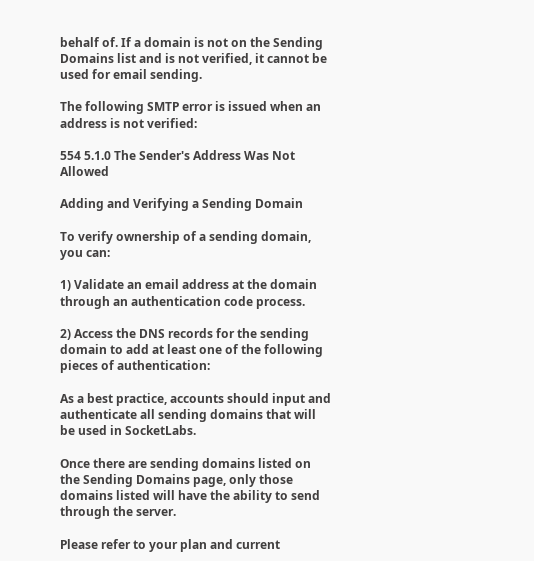behalf of. If a domain is not on the Sending Domains list and is not verified, it cannot be used for email sending.

The following SMTP error is issued when an address is not verified:

554 5.1.0 The Sender's Address Was Not Allowed

Adding and Verifying a Sending Domain

To verify ownership of a sending domain, you can:

1) Validate an email address at the domain through an authentication code process.

2) Access the DNS records for the sending domain to add at least one of the following pieces of authentication:

As a best practice, accounts should input and authenticate all sending domains that will be used in SocketLabs.

Once there are sending domains listed on the Sending Domains page, only those domains listed will have the ability to send through the server.

Please refer to your plan and current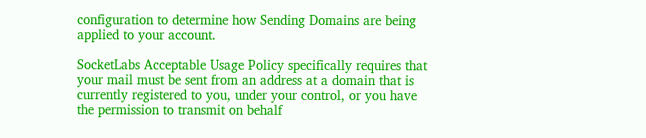configuration to determine how Sending Domains are being applied to your account.

SocketLabs Acceptable Usage Policy specifically requires that your mail must be sent from an address at a domain that is currently registered to you, under your control, or you have the permission to transmit on behalf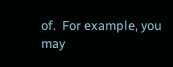of.  For example, you may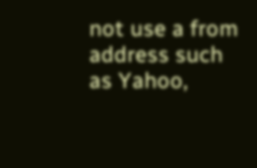not use a from address such as Yahoo,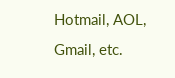Hotmail, AOL, Gmail, etc.